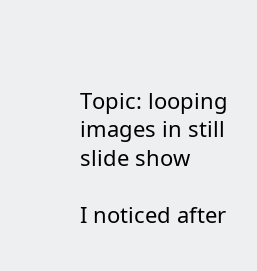Topic: looping images in still slide show

I noticed after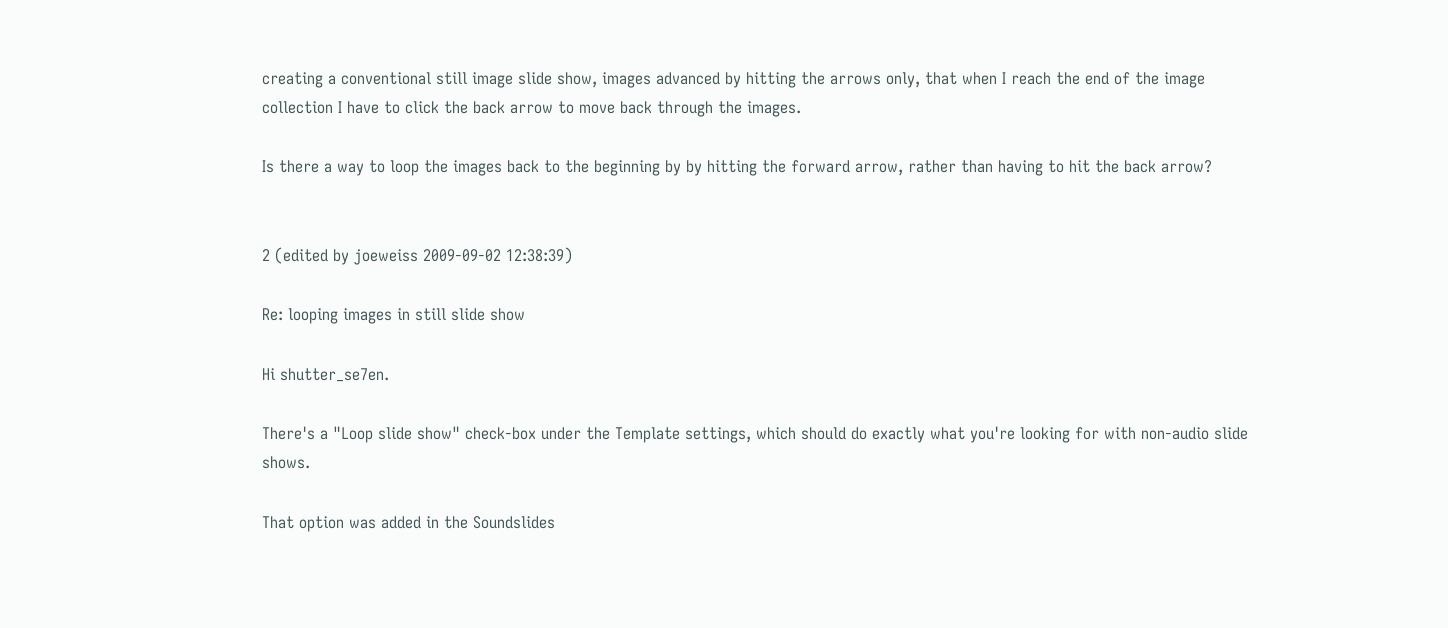creating a conventional still image slide show, images advanced by hitting the arrows only, that when I reach the end of the image collection I have to click the back arrow to move back through the images.

Is there a way to loop the images back to the beginning by by hitting the forward arrow, rather than having to hit the back arrow?


2 (edited by joeweiss 2009-09-02 12:38:39)

Re: looping images in still slide show

Hi shutter_se7en.

There's a "Loop slide show" check-box under the Template settings, which should do exactly what you're looking for with non-audio slide shows.

That option was added in the Soundslides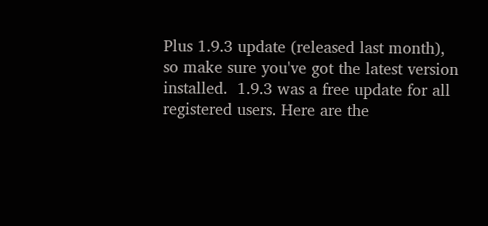Plus 1.9.3 update (released last month), so make sure you've got the latest version installed.  1.9.3 was a free update for all registered users. Here are the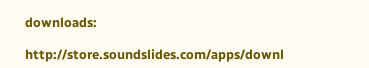downloads:

http://store.soundslides.com/apps/downl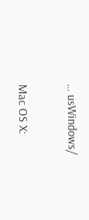… usWindows/

Mac OS X: